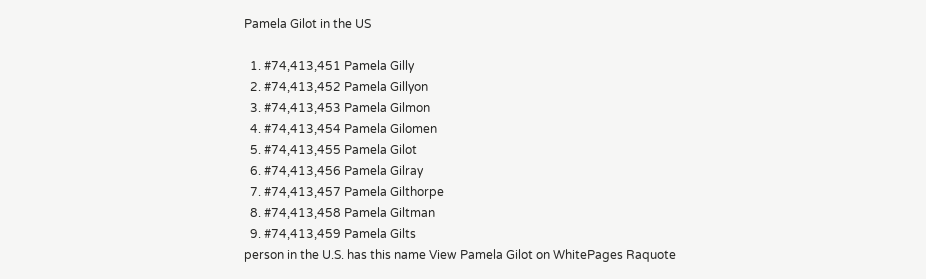Pamela Gilot in the US

  1. #74,413,451 Pamela Gilly
  2. #74,413,452 Pamela Gillyon
  3. #74,413,453 Pamela Gilmon
  4. #74,413,454 Pamela Gilomen
  5. #74,413,455 Pamela Gilot
  6. #74,413,456 Pamela Gilray
  7. #74,413,457 Pamela Gilthorpe
  8. #74,413,458 Pamela Giltman
  9. #74,413,459 Pamela Gilts
person in the U.S. has this name View Pamela Gilot on WhitePages Raquote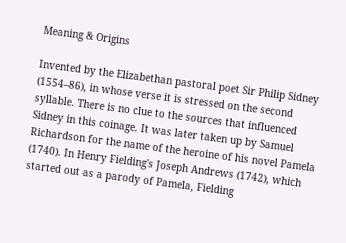Meaning & Origins

Invented by the Elizabethan pastoral poet Sir Philip Sidney (1554–86), in whose verse it is stressed on the second syllable. There is no clue to the sources that influenced Sidney in this coinage. It was later taken up by Samuel Richardson for the name of the heroine of his novel Pamela (1740). In Henry Fielding's Joseph Andrews (1742), which started out as a parody of Pamela, Fielding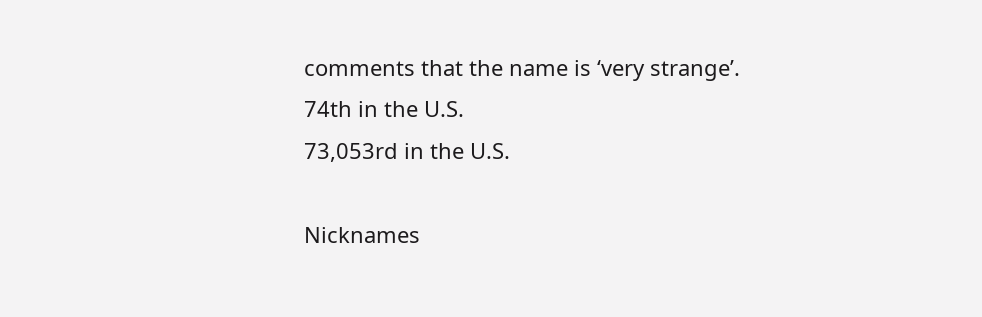comments that the name is ‘very strange’.
74th in the U.S.
73,053rd in the U.S.

Nicknames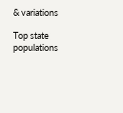& variations

Top state populations